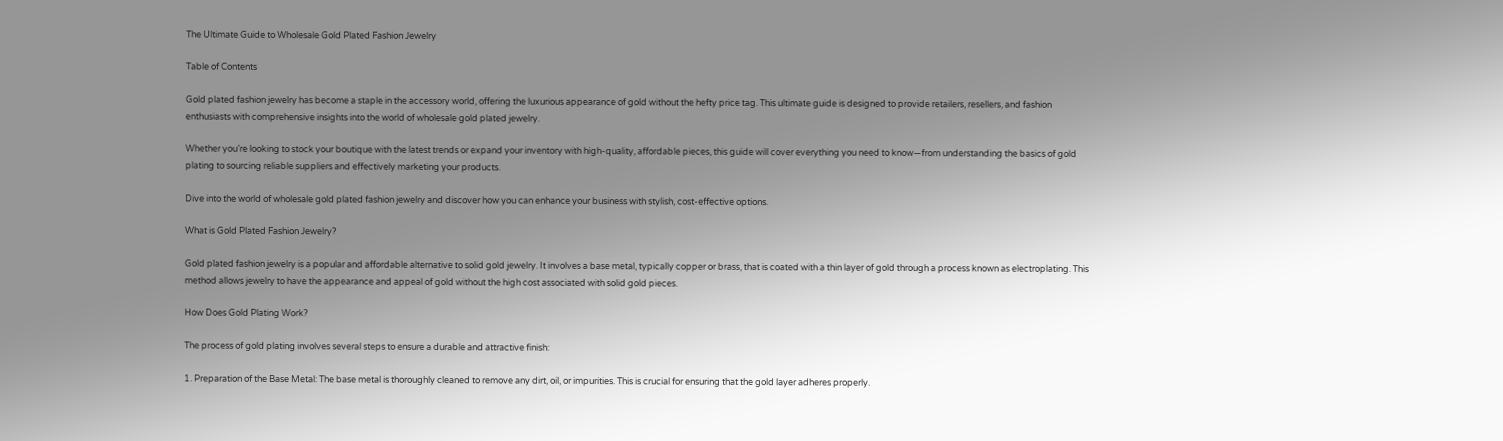The Ultimate Guide to Wholesale Gold Plated Fashion Jewelry

Table of Contents

Gold plated fashion jewelry has become a staple in the accessory world, offering the luxurious appearance of gold without the hefty price tag. This ultimate guide is designed to provide retailers, resellers, and fashion enthusiasts with comprehensive insights into the world of wholesale gold plated jewelry.

Whether you’re looking to stock your boutique with the latest trends or expand your inventory with high-quality, affordable pieces, this guide will cover everything you need to know—from understanding the basics of gold plating to sourcing reliable suppliers and effectively marketing your products.

Dive into the world of wholesale gold plated fashion jewelry and discover how you can enhance your business with stylish, cost-effective options.

What is Gold Plated Fashion Jewelry?

Gold plated fashion jewelry is a popular and affordable alternative to solid gold jewelry. It involves a base metal, typically copper or brass, that is coated with a thin layer of gold through a process known as electroplating. This method allows jewelry to have the appearance and appeal of gold without the high cost associated with solid gold pieces.

How Does Gold Plating Work?

The process of gold plating involves several steps to ensure a durable and attractive finish:

1. Preparation of the Base Metal: The base metal is thoroughly cleaned to remove any dirt, oil, or impurities. This is crucial for ensuring that the gold layer adheres properly.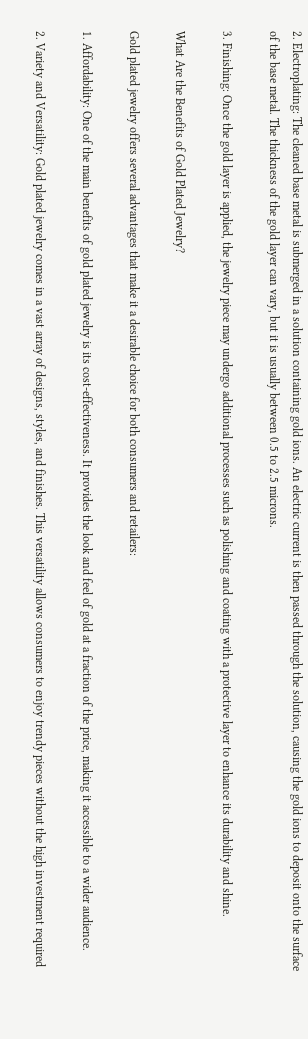2. Electroplating: The cleaned base metal is submerged in a solution containing gold ions. An electric current is then passed through the solution, causing the gold ions to deposit onto the surface of the base metal. The thickness of the gold layer can vary, but it is usually between 0.5 to 2.5 microns.

3. Finishing: Once the gold layer is applied, the jewelry piece may undergo additional processes such as polishing and coating with a protective layer to enhance its durability and shine.

What Are the Benefits of Gold Plated Jewelry?

Gold plated jewelry offers several advantages that make it a desirable choice for both consumers and retailers:

1. Affordability: One of the main benefits of gold plated jewelry is its cost-effectiveness. It provides the look and feel of gold at a fraction of the price, making it accessible to a wider audience.

2. Variety and Versatility: Gold plated jewelry comes in a vast array of designs, styles, and finishes. This versatility allows consumers to enjoy trendy pieces without the high investment required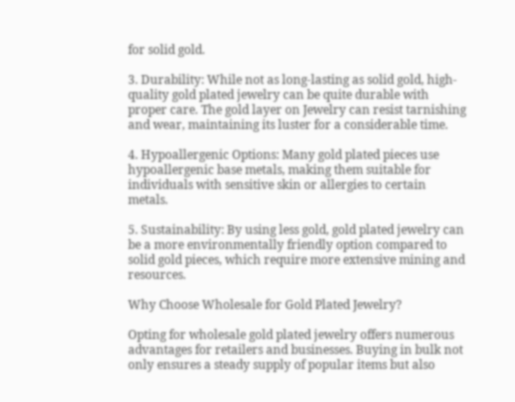for solid gold.

3. Durability: While not as long-lasting as solid gold, high-quality gold plated jewelry can be quite durable with proper care. The gold layer on Jewelry can resist tarnishing and wear, maintaining its luster for a considerable time.

4. Hypoallergenic Options: Many gold plated pieces use hypoallergenic base metals, making them suitable for individuals with sensitive skin or allergies to certain metals.

5. Sustainability: By using less gold, gold plated jewelry can be a more environmentally friendly option compared to solid gold pieces, which require more extensive mining and resources.

Why Choose Wholesale for Gold Plated Jewelry?

Opting for wholesale gold plated jewelry offers numerous advantages for retailers and businesses. Buying in bulk not only ensures a steady supply of popular items but also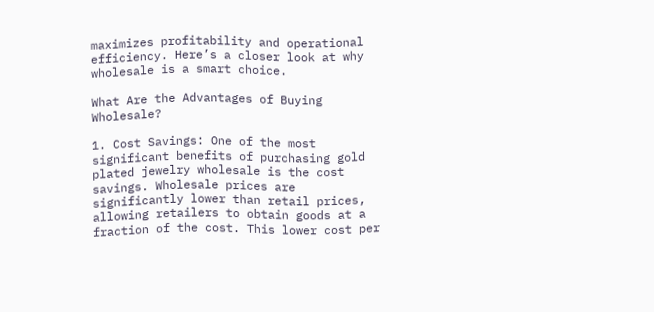maximizes profitability and operational efficiency. Here’s a closer look at why wholesale is a smart choice.

What Are the Advantages of Buying Wholesale?

1. Cost Savings: One of the most significant benefits of purchasing gold plated jewelry wholesale is the cost savings. Wholesale prices are significantly lower than retail prices, allowing retailers to obtain goods at a fraction of the cost. This lower cost per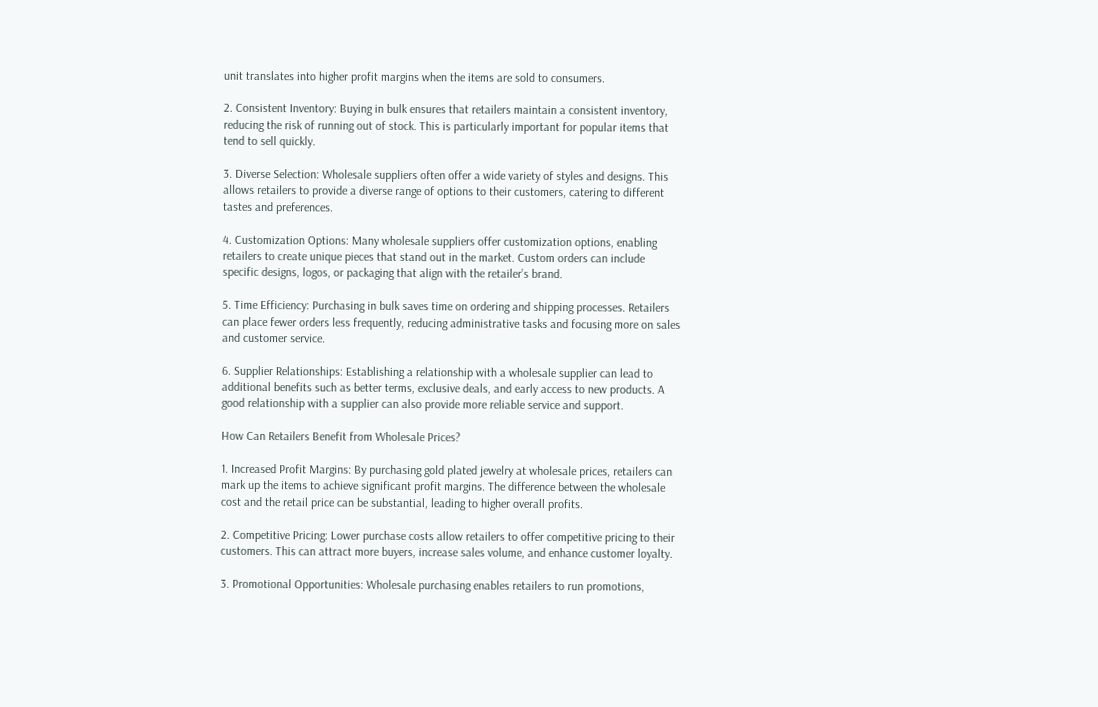unit translates into higher profit margins when the items are sold to consumers.

2. Consistent Inventory: Buying in bulk ensures that retailers maintain a consistent inventory, reducing the risk of running out of stock. This is particularly important for popular items that tend to sell quickly.

3. Diverse Selection: Wholesale suppliers often offer a wide variety of styles and designs. This allows retailers to provide a diverse range of options to their customers, catering to different tastes and preferences.

4. Customization Options: Many wholesale suppliers offer customization options, enabling retailers to create unique pieces that stand out in the market. Custom orders can include specific designs, logos, or packaging that align with the retailer’s brand.

5. Time Efficiency: Purchasing in bulk saves time on ordering and shipping processes. Retailers can place fewer orders less frequently, reducing administrative tasks and focusing more on sales and customer service.

6. Supplier Relationships: Establishing a relationship with a wholesale supplier can lead to additional benefits such as better terms, exclusive deals, and early access to new products. A good relationship with a supplier can also provide more reliable service and support.

How Can Retailers Benefit from Wholesale Prices?

1. Increased Profit Margins: By purchasing gold plated jewelry at wholesale prices, retailers can mark up the items to achieve significant profit margins. The difference between the wholesale cost and the retail price can be substantial, leading to higher overall profits.

2. Competitive Pricing: Lower purchase costs allow retailers to offer competitive pricing to their customers. This can attract more buyers, increase sales volume, and enhance customer loyalty.

3. Promotional Opportunities: Wholesale purchasing enables retailers to run promotions,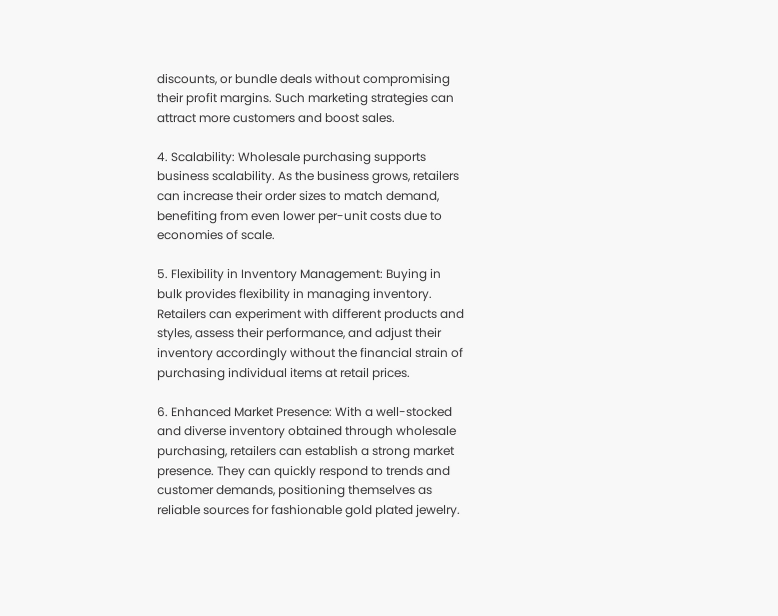discounts, or bundle deals without compromising their profit margins. Such marketing strategies can attract more customers and boost sales.

4. Scalability: Wholesale purchasing supports business scalability. As the business grows, retailers can increase their order sizes to match demand, benefiting from even lower per-unit costs due to economies of scale.

5. Flexibility in Inventory Management: Buying in bulk provides flexibility in managing inventory. Retailers can experiment with different products and styles, assess their performance, and adjust their inventory accordingly without the financial strain of purchasing individual items at retail prices.

6. Enhanced Market Presence: With a well-stocked and diverse inventory obtained through wholesale purchasing, retailers can establish a strong market presence. They can quickly respond to trends and customer demands, positioning themselves as reliable sources for fashionable gold plated jewelry.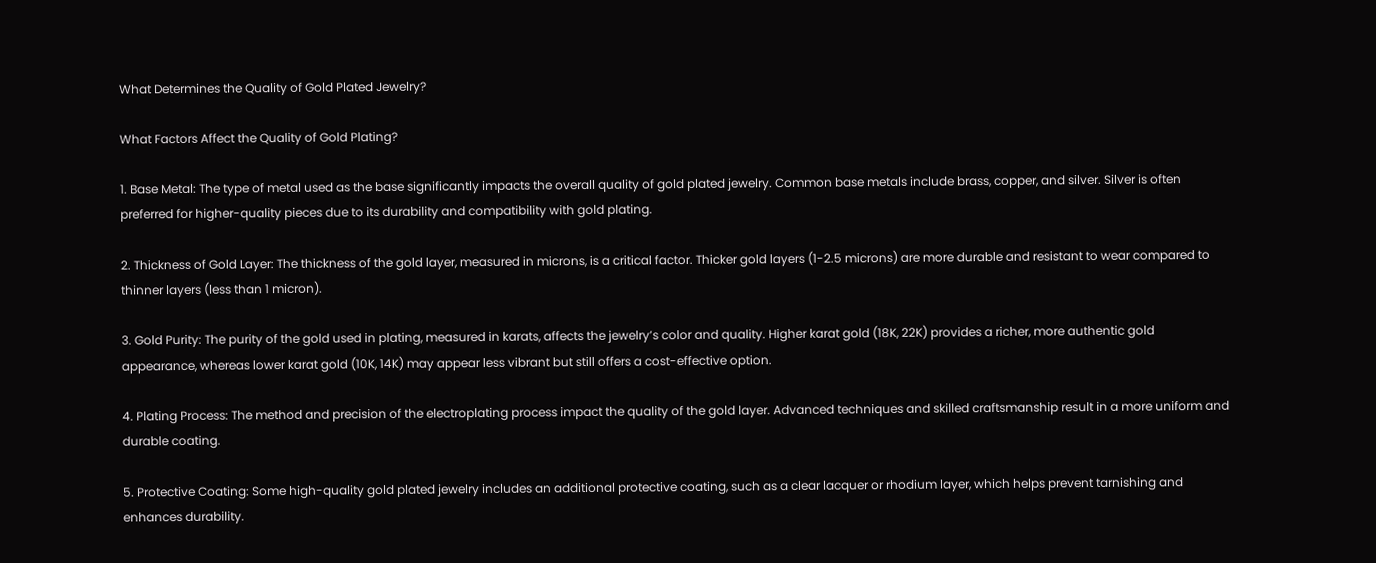What Determines the Quality of Gold Plated Jewelry?

What Factors Affect the Quality of Gold Plating?

1. Base Metal: The type of metal used as the base significantly impacts the overall quality of gold plated jewelry. Common base metals include brass, copper, and silver. Silver is often preferred for higher-quality pieces due to its durability and compatibility with gold plating.

2. Thickness of Gold Layer: The thickness of the gold layer, measured in microns, is a critical factor. Thicker gold layers (1-2.5 microns) are more durable and resistant to wear compared to thinner layers (less than 1 micron).

3. Gold Purity: The purity of the gold used in plating, measured in karats, affects the jewelry’s color and quality. Higher karat gold (18K, 22K) provides a richer, more authentic gold appearance, whereas lower karat gold (10K, 14K) may appear less vibrant but still offers a cost-effective option.

4. Plating Process: The method and precision of the electroplating process impact the quality of the gold layer. Advanced techniques and skilled craftsmanship result in a more uniform and durable coating.

5. Protective Coating: Some high-quality gold plated jewelry includes an additional protective coating, such as a clear lacquer or rhodium layer, which helps prevent tarnishing and enhances durability.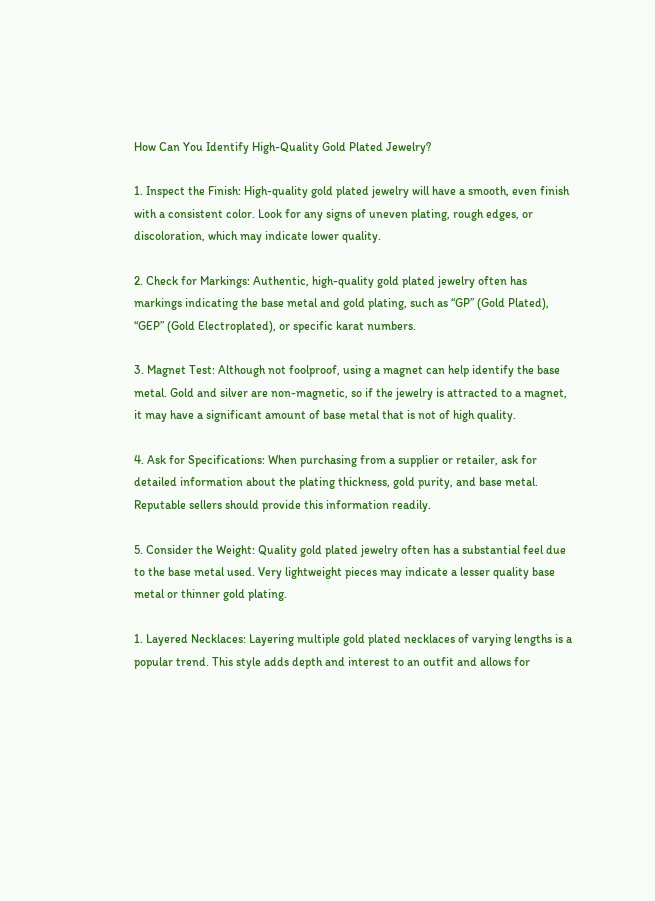How Can You Identify High-Quality Gold Plated Jewelry?

1. Inspect the Finish: High-quality gold plated jewelry will have a smooth, even finish with a consistent color. Look for any signs of uneven plating, rough edges, or discoloration, which may indicate lower quality.

2. Check for Markings: Authentic, high-quality gold plated jewelry often has markings indicating the base metal and gold plating, such as “GP” (Gold Plated), “GEP” (Gold Electroplated), or specific karat numbers.

3. Magnet Test: Although not foolproof, using a magnet can help identify the base metal. Gold and silver are non-magnetic, so if the jewelry is attracted to a magnet, it may have a significant amount of base metal that is not of high quality.

4. Ask for Specifications: When purchasing from a supplier or retailer, ask for detailed information about the plating thickness, gold purity, and base metal. Reputable sellers should provide this information readily.

5. Consider the Weight: Quality gold plated jewelry often has a substantial feel due to the base metal used. Very lightweight pieces may indicate a lesser quality base metal or thinner gold plating.

1. Layered Necklaces: Layering multiple gold plated necklaces of varying lengths is a popular trend. This style adds depth and interest to an outfit and allows for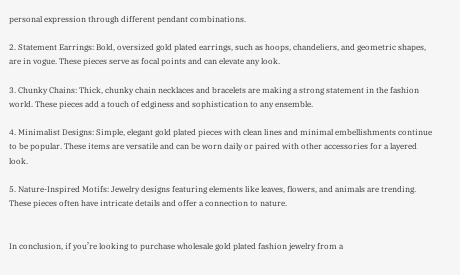personal expression through different pendant combinations.

2. Statement Earrings: Bold, oversized gold plated earrings, such as hoops, chandeliers, and geometric shapes, are in vogue. These pieces serve as focal points and can elevate any look.

3. Chunky Chains: Thick, chunky chain necklaces and bracelets are making a strong statement in the fashion world. These pieces add a touch of edginess and sophistication to any ensemble.

4. Minimalist Designs: Simple, elegant gold plated pieces with clean lines and minimal embellishments continue to be popular. These items are versatile and can be worn daily or paired with other accessories for a layered look.

5. Nature-Inspired Motifs: Jewelry designs featuring elements like leaves, flowers, and animals are trending. These pieces often have intricate details and offer a connection to nature.


In conclusion, if you’re looking to purchase wholesale gold plated fashion jewelry from a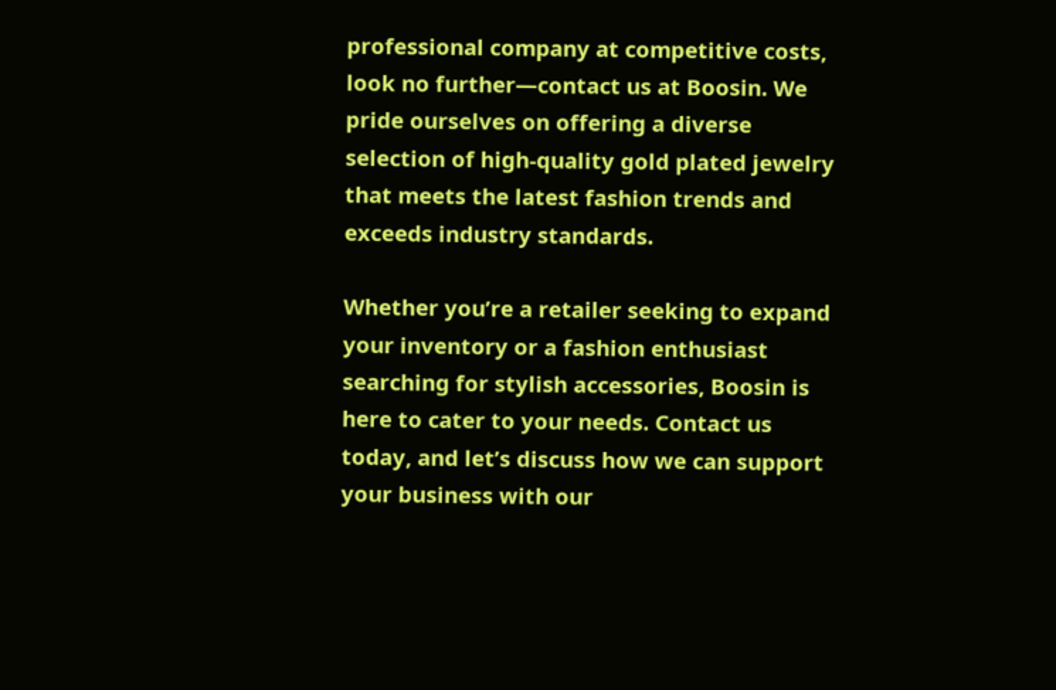professional company at competitive costs, look no further—contact us at Boosin. We pride ourselves on offering a diverse selection of high-quality gold plated jewelry that meets the latest fashion trends and exceeds industry standards.

Whether you’re a retailer seeking to expand your inventory or a fashion enthusiast searching for stylish accessories, Boosin is here to cater to your needs. Contact us today, and let’s discuss how we can support your business with our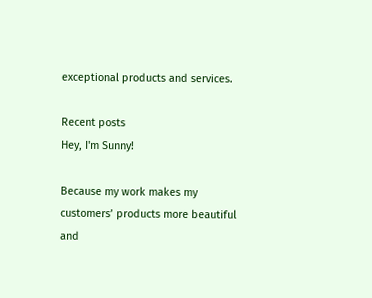exceptional products and services.

Recent posts
Hey, I'm Sunny!

Because my work makes my customers’ products more beautiful and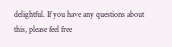delightful. If you have any questions about this, please feel free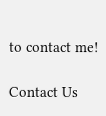to contact me!

Contact Us